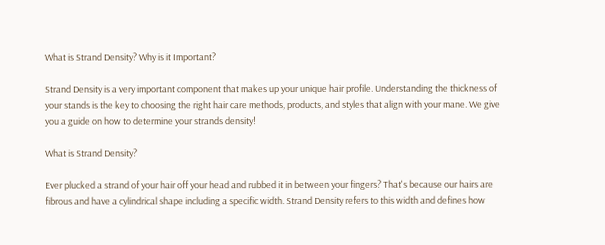What is Strand Density? Why is it Important?

Strand Density is a very important component that makes up your unique hair profile. Understanding the thickness of your stands is the key to choosing the right hair care methods, products, and styles that align with your mane. We give you a guide on how to determine your strands density!

What is Strand Density?

Ever plucked a strand of your hair off your head and rubbed it in between your fingers? That's because our hairs are fibrous and have a cylindrical shape including a specific width. Strand Density refers to this width and defines how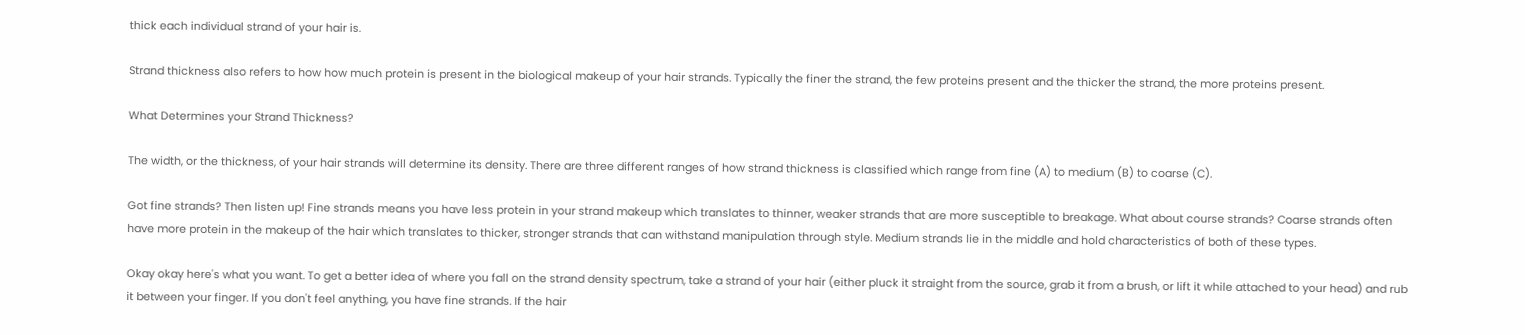thick each individual strand of your hair is.

Strand thickness also refers to how how much protein is present in the biological makeup of your hair strands. Typically the finer the strand, the few proteins present and the thicker the strand, the more proteins present.

What Determines your Strand Thickness?

The width, or the thickness, of your hair strands will determine its density. There are three different ranges of how strand thickness is classified which range from fine (A) to medium (B) to coarse (C).

Got fine strands? Then listen up! Fine strands means you have less protein in your strand makeup which translates to thinner, weaker strands that are more susceptible to breakage. What about course strands? Coarse strands often have more protein in the makeup of the hair which translates to thicker, stronger strands that can withstand manipulation through style. Medium strands lie in the middle and hold characteristics of both of these types.

Okay okay here's what you want. To get a better idea of where you fall on the strand density spectrum, take a strand of your hair (either pluck it straight from the source, grab it from a brush, or lift it while attached to your head) and rub it between your finger. If you don't feel anything, you have fine strands. If the hair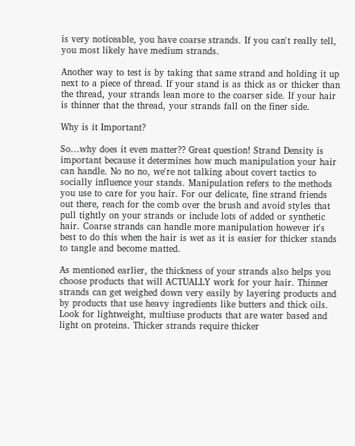is very noticeable, you have coarse strands. If you can't really tell, you most likely have medium strands.

Another way to test is by taking that same strand and holding it up next to a piece of thread. If your stand is as thick as or thicker than the thread, your strands lean more to the coarser side. If your hair is thinner that the thread, your strands fall on the finer side.

Why is it Important?

So...why does it even matter?? Great question! Strand Density is important because it determines how much manipulation your hair can handle. No no no, we're not talking about covert tactics to socially influence your stands. Manipulation refers to the methods you use to care for you hair. For our delicate, fine strand friends out there, reach for the comb over the brush and avoid styles that pull tightly on your strands or include lots of added or synthetic hair. Coarse strands can handle more manipulation however it's best to do this when the hair is wet as it is easier for thicker stands to tangle and become matted.

As mentioned earlier, the thickness of your strands also helps you choose products that will ACTUALLY work for your hair. Thinner strands can get weighed down very easily by layering products and by products that use heavy ingredients like butters and thick oils. Look for lightweight, multiuse products that are water based and light on proteins. Thicker strands require thicker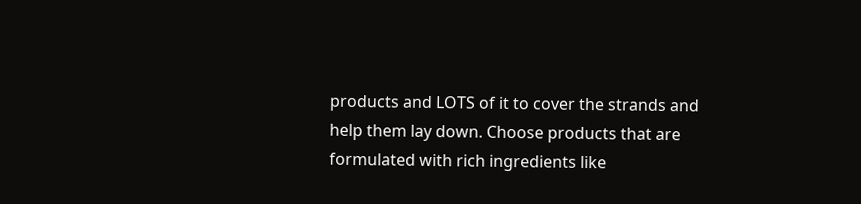products and LOTS of it to cover the strands and help them lay down. Choose products that are formulated with rich ingredients like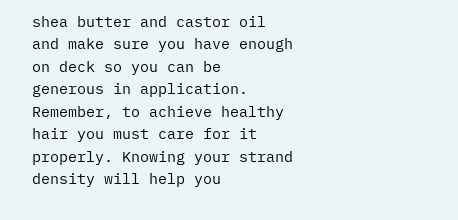shea butter and castor oil and make sure you have enough on deck so you can be generous in application. Remember, to achieve healthy hair you must care for it properly. Knowing your strand density will help you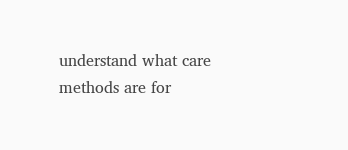understand what care methods are for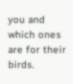you and which ones are for their birds.